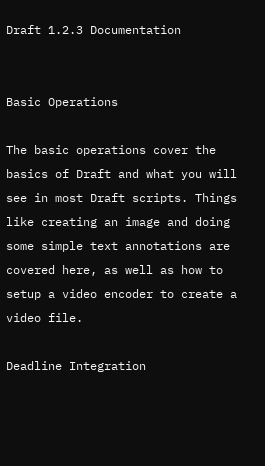Draft 1.2.3 Documentation


Basic Operations

The basic operations cover the basics of Draft and what you will see in most Draft scripts. Things like creating an image and doing some simple text annotations are covered here, as well as how to setup a video encoder to create a video file.

Deadline Integration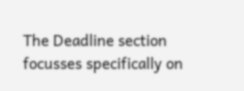The Deadline section focusses specifically on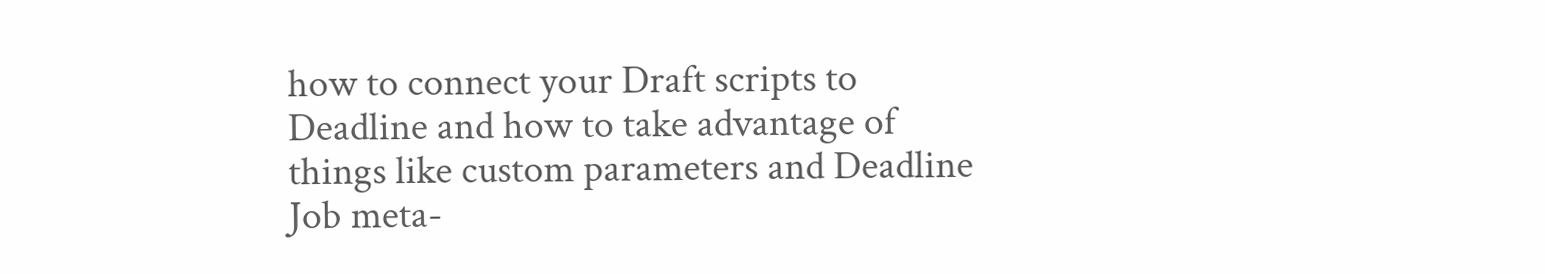how to connect your Draft scripts to Deadline and how to take advantage of things like custom parameters and Deadline Job meta-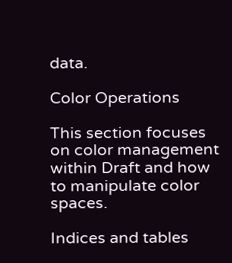data.

Color Operations

This section focuses on color management within Draft and how to manipulate color spaces.

Indices and tables